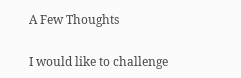A Few Thoughts

I would like to challenge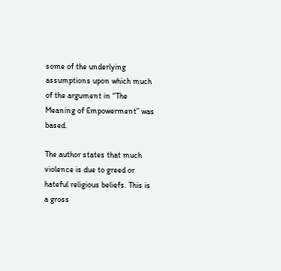some of the underlying assumptions upon which much of the argument in “The Meaning of Empowerment” was based.

The author states that much violence is due to greed or hateful religious beliefs. This is a gross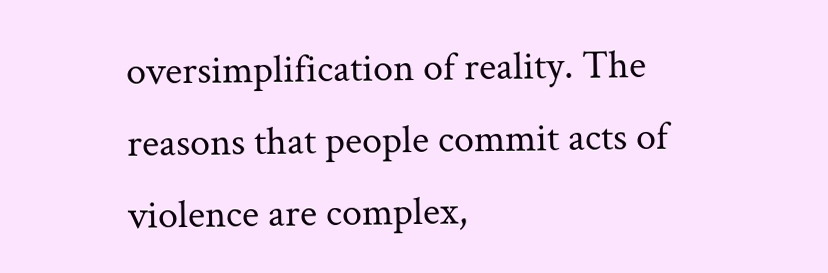oversimplification of reality. The reasons that people commit acts of violence are complex,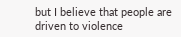but I believe that people are driven to violence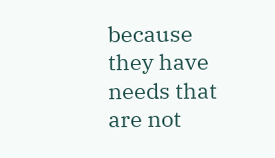because they have needs that are not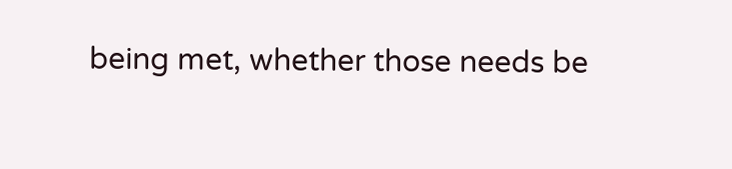being met, whether those needs be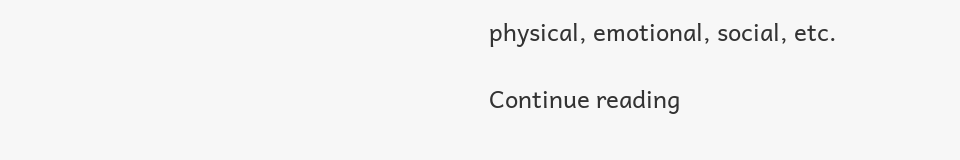physical, emotional, social, etc.

Continue reading